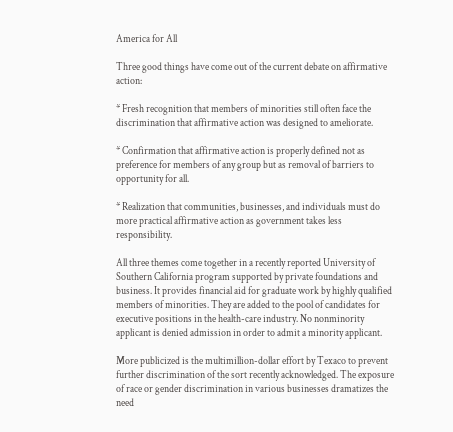America for All

Three good things have come out of the current debate on affirmative action:

* Fresh recognition that members of minorities still often face the discrimination that affirmative action was designed to ameliorate.

* Confirmation that affirmative action is properly defined not as preference for members of any group but as removal of barriers to opportunity for all.

* Realization that communities, businesses, and individuals must do more practical affirmative action as government takes less responsibility.

All three themes come together in a recently reported University of Southern California program supported by private foundations and business. It provides financial aid for graduate work by highly qualified members of minorities. They are added to the pool of candidates for executive positions in the health-care industry. No nonminority applicant is denied admission in order to admit a minority applicant.

More publicized is the multimillion-dollar effort by Texaco to prevent further discrimination of the sort recently acknowledged. The exposure of race or gender discrimination in various businesses dramatizes the need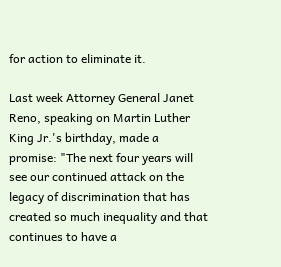for action to eliminate it.

Last week Attorney General Janet Reno, speaking on Martin Luther King Jr.'s birthday, made a promise: "The next four years will see our continued attack on the legacy of discrimination that has created so much inequality and that continues to have a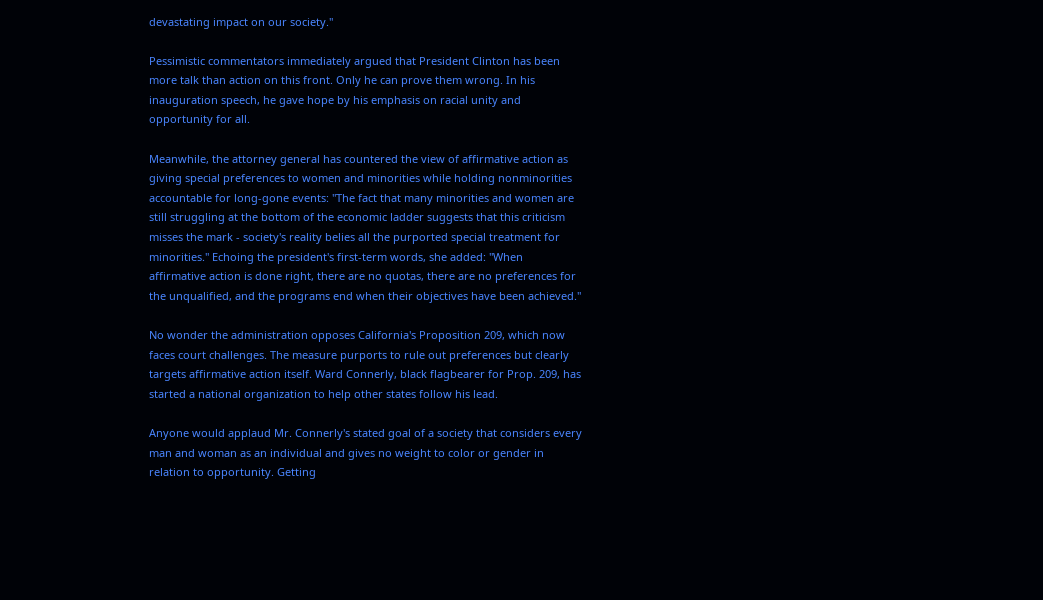devastating impact on our society."

Pessimistic commentators immediately argued that President Clinton has been more talk than action on this front. Only he can prove them wrong. In his inauguration speech, he gave hope by his emphasis on racial unity and opportunity for all.

Meanwhile, the attorney general has countered the view of affirmative action as giving special preferences to women and minorities while holding nonminorities accountable for long-gone events: "The fact that many minorities and women are still struggling at the bottom of the economic ladder suggests that this criticism misses the mark - society's reality belies all the purported special treatment for minorities." Echoing the president's first-term words, she added: "When affirmative action is done right, there are no quotas, there are no preferences for the unqualified, and the programs end when their objectives have been achieved."

No wonder the administration opposes California's Proposition 209, which now faces court challenges. The measure purports to rule out preferences but clearly targets affirmative action itself. Ward Connerly, black flagbearer for Prop. 209, has started a national organization to help other states follow his lead.

Anyone would applaud Mr. Connerly's stated goal of a society that considers every man and woman as an individual and gives no weight to color or gender in relation to opportunity. Getting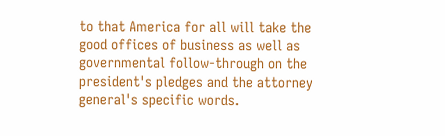to that America for all will take the good offices of business as well as governmental follow-through on the president's pledges and the attorney general's specific words.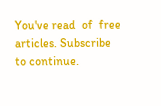You've read  of  free articles. Subscribe to continue.